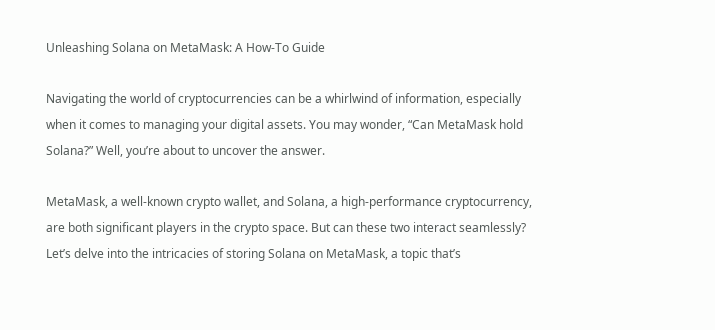Unleashing Solana on MetaMask: A How-To Guide

Navigating the world of cryptocurrencies can be a whirlwind of information, especially when it comes to managing your digital assets. You may wonder, “Can MetaMask hold Solana?” Well, you’re about to uncover the answer.

MetaMask, a well-known crypto wallet, and Solana, a high-performance cryptocurrency, are both significant players in the crypto space. But can these two interact seamlessly? Let’s delve into the intricacies of storing Solana on MetaMask, a topic that’s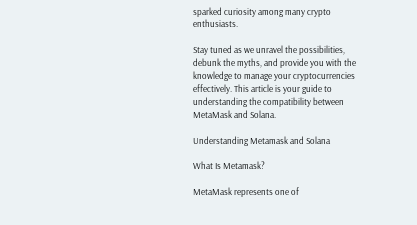sparked curiosity among many crypto enthusiasts.

Stay tuned as we unravel the possibilities, debunk the myths, and provide you with the knowledge to manage your cryptocurrencies effectively. This article is your guide to understanding the compatibility between MetaMask and Solana.

Understanding Metamask and Solana

What Is Metamask?

MetaMask represents one of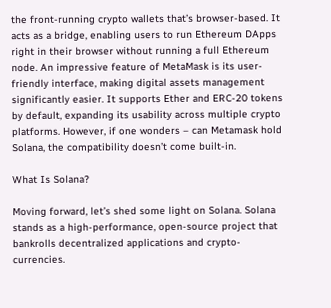the front-running crypto wallets that’s browser-based. It acts as a bridge, enabling users to run Ethereum DApps right in their browser without running a full Ethereum node. An impressive feature of MetaMask is its user-friendly interface, making digital assets management significantly easier. It supports Ether and ERC-20 tokens by default, expanding its usability across multiple crypto platforms. However, if one wonders – can Metamask hold Solana, the compatibility doesn’t come built-in.

What Is Solana?

Moving forward, let’s shed some light on Solana. Solana stands as a high-performance, open-source project that bankrolls decentralized applications and crypto-currencies.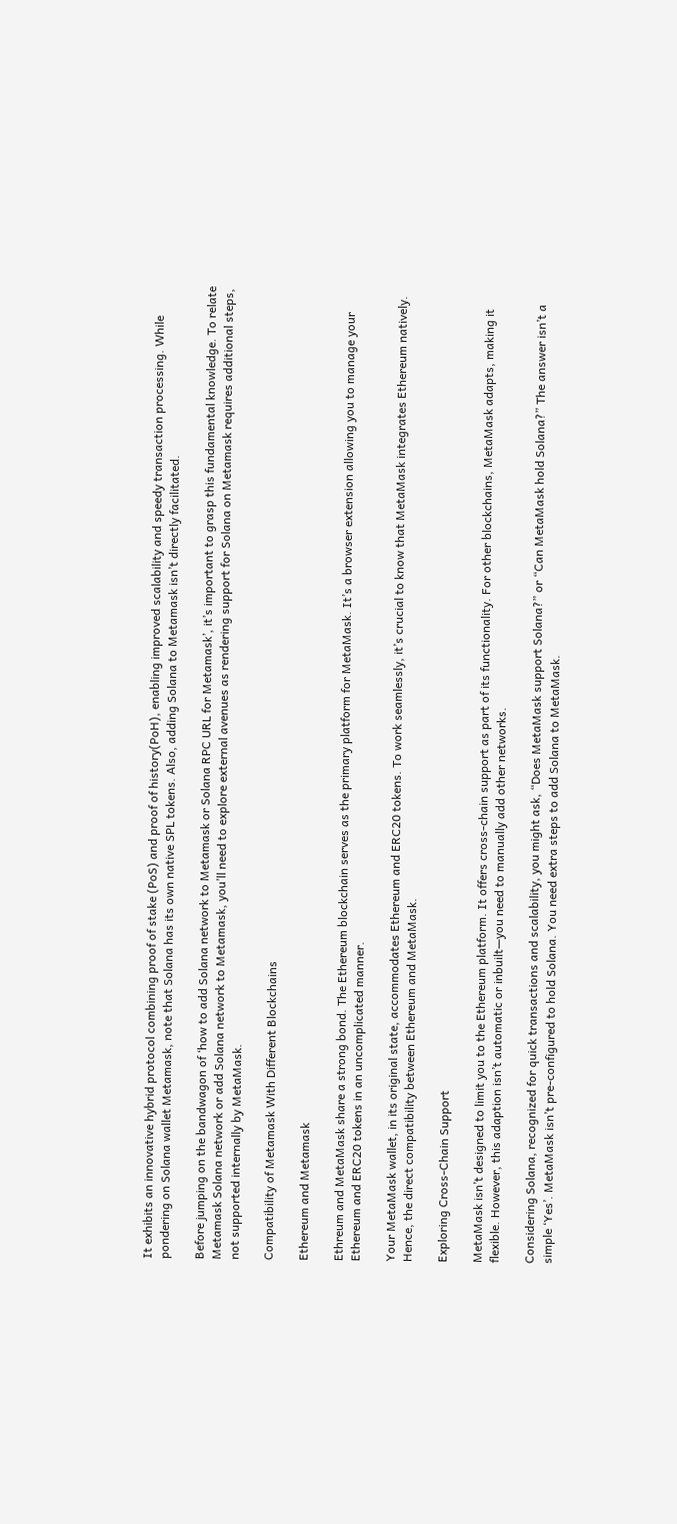It exhibits an innovative hybrid protocol combining proof of stake (PoS) and proof of history(PoH), enabling improved scalability and speedy transaction processing. While pondering on Solana wallet Metamask, note that Solana has its own native SPL tokens. Also, adding Solana to Metamask isn’t directly facilitated.

Before jumping on the bandwagon of ‘how to add Solana network to Metamask or Solana RPC URL for Metamask’, it’s important to grasp this fundamental knowledge. To relate Metamask Solana network or add Solana network to Metamask, you’ll need to explore external avenues as rendering support for Solana on Metamask requires additional steps, not supported internally by MetaMask.

Compatibility of Metamask With Different Blockchains

Ethereum and Metamask

Ethreum and MetaMask share a strong bond. The Ethereum blockchain serves as the primary platform for MetaMask. It’s a browser extension allowing you to manage your Ethereum and ERC20 tokens in an uncomplicated manner.

Your MetaMask wallet, in its original state, accommodates Ethereum and ERC20 tokens. To work seamlessly, it’s crucial to know that MetaMask integrates Ethereum natively. Hence, the direct compatibility between Ethereum and MetaMask.

Exploring Cross-Chain Support

MetaMask isn’t designed to limit you to the Ethereum platform. It offers cross-chain support as part of its functionality. For other blockchains, MetaMask adapts, making it flexible. However, this adaption isn’t automatic or inbuilt—you need to manually add other networks.

Considering Solana, recognized for quick transactions and scalability, you might ask, “Does MetaMask support Solana?” or “Can MetaMask hold Solana?” The answer isn’t a simple ‘Yes’. MetaMask isn’t pre-configured to hold Solana. You need extra steps to add Solana to MetaMask.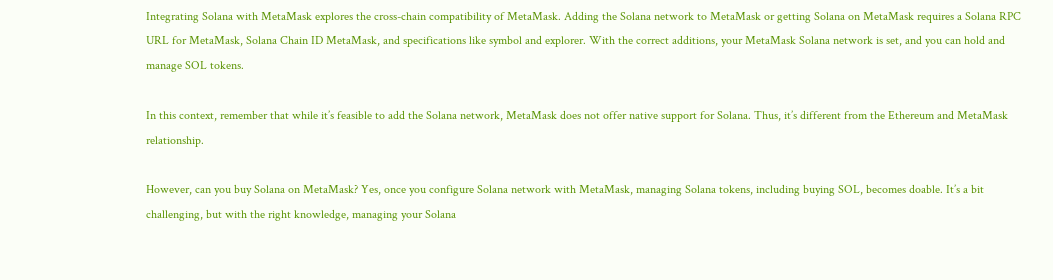Integrating Solana with MetaMask explores the cross-chain compatibility of MetaMask. Adding the Solana network to MetaMask or getting Solana on MetaMask requires a Solana RPC URL for MetaMask, Solana Chain ID MetaMask, and specifications like symbol and explorer. With the correct additions, your MetaMask Solana network is set, and you can hold and manage SOL tokens.

In this context, remember that while it’s feasible to add the Solana network, MetaMask does not offer native support for Solana. Thus, it’s different from the Ethereum and MetaMask relationship.

However, can you buy Solana on MetaMask? Yes, once you configure Solana network with MetaMask, managing Solana tokens, including buying SOL, becomes doable. It’s a bit challenging, but with the right knowledge, managing your Solana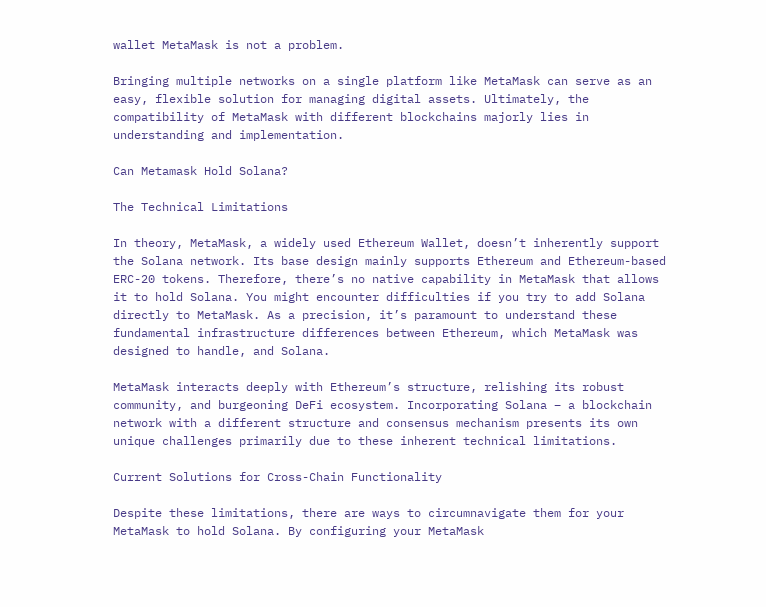wallet MetaMask is not a problem.

Bringing multiple networks on a single platform like MetaMask can serve as an easy, flexible solution for managing digital assets. Ultimately, the compatibility of MetaMask with different blockchains majorly lies in understanding and implementation.

Can Metamask Hold Solana?

The Technical Limitations

In theory, MetaMask, a widely used Ethereum Wallet, doesn’t inherently support the Solana network. Its base design mainly supports Ethereum and Ethereum-based ERC-20 tokens. Therefore, there’s no native capability in MetaMask that allows it to hold Solana. You might encounter difficulties if you try to add Solana directly to MetaMask. As a precision, it’s paramount to understand these fundamental infrastructure differences between Ethereum, which MetaMask was designed to handle, and Solana.

MetaMask interacts deeply with Ethereum’s structure, relishing its robust community, and burgeoning DeFi ecosystem. Incorporating Solana – a blockchain network with a different structure and consensus mechanism presents its own unique challenges primarily due to these inherent technical limitations.

Current Solutions for Cross-Chain Functionality

Despite these limitations, there are ways to circumnavigate them for your MetaMask to hold Solana. By configuring your MetaMask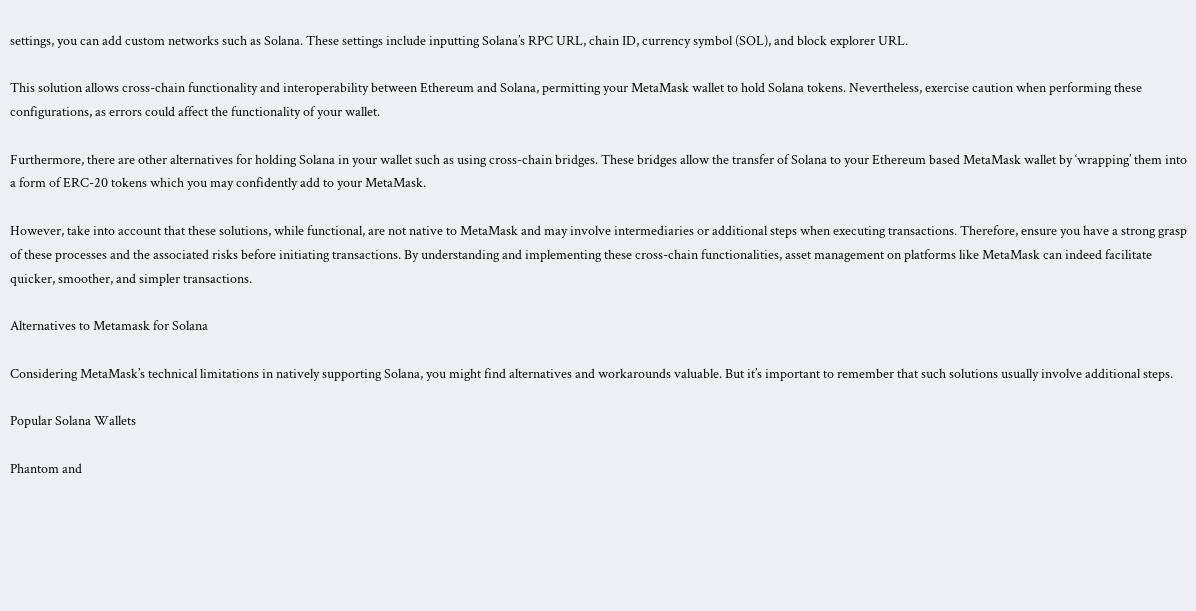settings, you can add custom networks such as Solana. These settings include inputting Solana’s RPC URL, chain ID, currency symbol (SOL), and block explorer URL.

This solution allows cross-chain functionality and interoperability between Ethereum and Solana, permitting your MetaMask wallet to hold Solana tokens. Nevertheless, exercise caution when performing these configurations, as errors could affect the functionality of your wallet.

Furthermore, there are other alternatives for holding Solana in your wallet such as using cross-chain bridges. These bridges allow the transfer of Solana to your Ethereum based MetaMask wallet by ‘wrapping’ them into a form of ERC-20 tokens which you may confidently add to your MetaMask.

However, take into account that these solutions, while functional, are not native to MetaMask and may involve intermediaries or additional steps when executing transactions. Therefore, ensure you have a strong grasp of these processes and the associated risks before initiating transactions. By understanding and implementing these cross-chain functionalities, asset management on platforms like MetaMask can indeed facilitate quicker, smoother, and simpler transactions.

Alternatives to Metamask for Solana

Considering MetaMask’s technical limitations in natively supporting Solana, you might find alternatives and workarounds valuable. But it’s important to remember that such solutions usually involve additional steps.

Popular Solana Wallets

Phantom and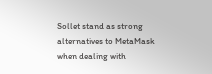Sollet stand as strong alternatives to MetaMask when dealing with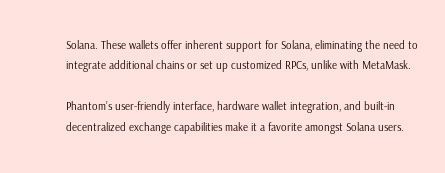Solana. These wallets offer inherent support for Solana, eliminating the need to integrate additional chains or set up customized RPCs, unlike with MetaMask.

Phantom’s user-friendly interface, hardware wallet integration, and built-in decentralized exchange capabilities make it a favorite amongst Solana users.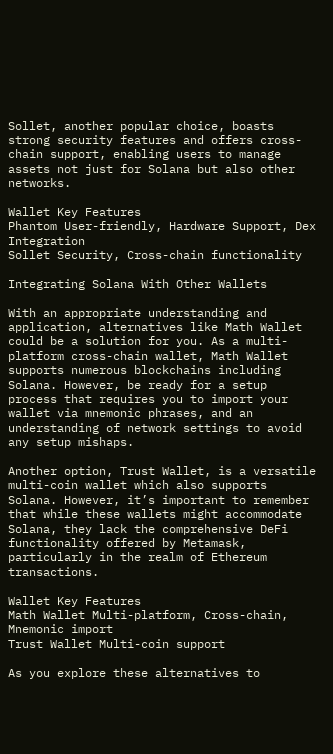Sollet, another popular choice, boasts strong security features and offers cross-chain support, enabling users to manage assets not just for Solana but also other networks.

Wallet Key Features
Phantom User-friendly, Hardware Support, Dex Integration
Sollet Security, Cross-chain functionality

Integrating Solana With Other Wallets

With an appropriate understanding and application, alternatives like Math Wallet could be a solution for you. As a multi-platform cross-chain wallet, Math Wallet supports numerous blockchains including Solana. However, be ready for a setup process that requires you to import your wallet via mnemonic phrases, and an understanding of network settings to avoid any setup mishaps.

Another option, Trust Wallet, is a versatile multi-coin wallet which also supports Solana. However, it’s important to remember that while these wallets might accommodate Solana, they lack the comprehensive DeFi functionality offered by Metamask, particularly in the realm of Ethereum transactions.

Wallet Key Features
Math Wallet Multi-platform, Cross-chain, Mnemonic import
Trust Wallet Multi-coin support

As you explore these alternatives to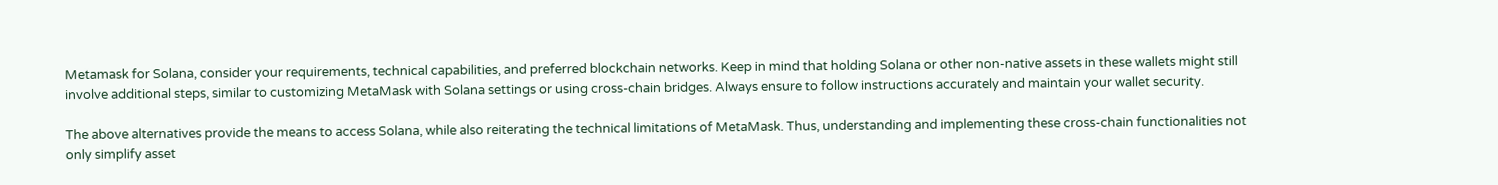Metamask for Solana, consider your requirements, technical capabilities, and preferred blockchain networks. Keep in mind that holding Solana or other non-native assets in these wallets might still involve additional steps, similar to customizing MetaMask with Solana settings or using cross-chain bridges. Always ensure to follow instructions accurately and maintain your wallet security.

The above alternatives provide the means to access Solana, while also reiterating the technical limitations of MetaMask. Thus, understanding and implementing these cross-chain functionalities not only simplify asset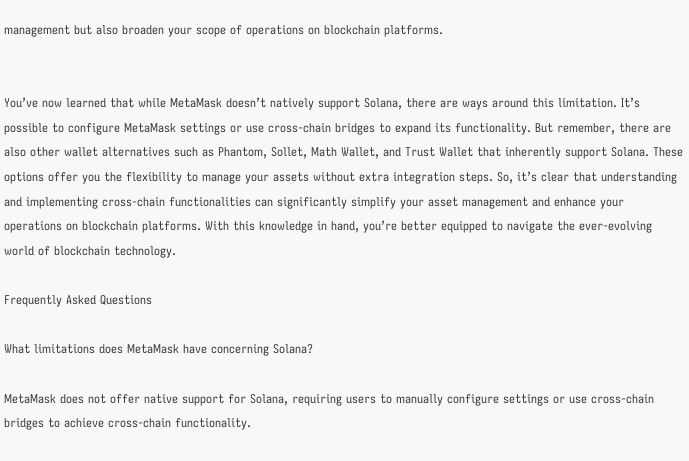management but also broaden your scope of operations on blockchain platforms.


You’ve now learned that while MetaMask doesn’t natively support Solana, there are ways around this limitation. It’s possible to configure MetaMask settings or use cross-chain bridges to expand its functionality. But remember, there are also other wallet alternatives such as Phantom, Sollet, Math Wallet, and Trust Wallet that inherently support Solana. These options offer you the flexibility to manage your assets without extra integration steps. So, it’s clear that understanding and implementing cross-chain functionalities can significantly simplify your asset management and enhance your operations on blockchain platforms. With this knowledge in hand, you’re better equipped to navigate the ever-evolving world of blockchain technology.

Frequently Asked Questions

What limitations does MetaMask have concerning Solana?

MetaMask does not offer native support for Solana, requiring users to manually configure settings or use cross-chain bridges to achieve cross-chain functionality.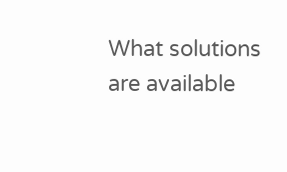What solutions are available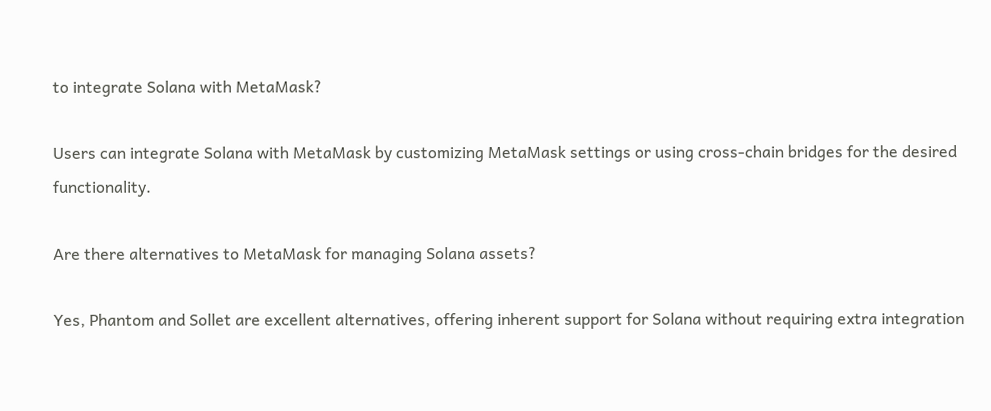to integrate Solana with MetaMask?

Users can integrate Solana with MetaMask by customizing MetaMask settings or using cross-chain bridges for the desired functionality.

Are there alternatives to MetaMask for managing Solana assets?

Yes, Phantom and Sollet are excellent alternatives, offering inherent support for Solana without requiring extra integration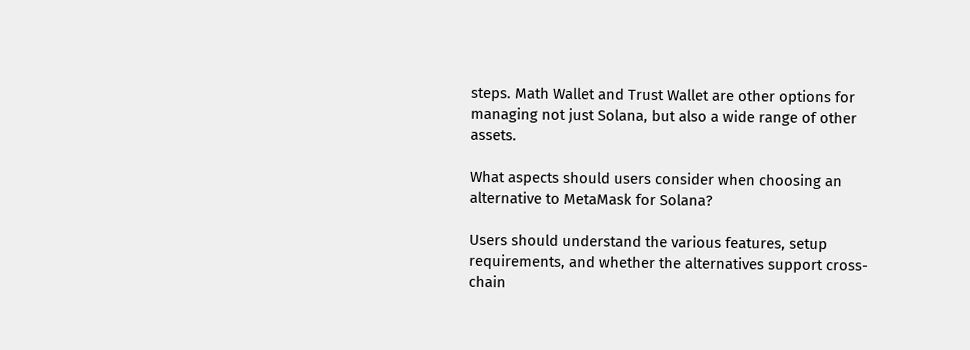steps. Math Wallet and Trust Wallet are other options for managing not just Solana, but also a wide range of other assets.

What aspects should users consider when choosing an alternative to MetaMask for Solana?

Users should understand the various features, setup requirements, and whether the alternatives support cross-chain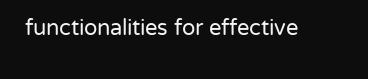functionalities for effective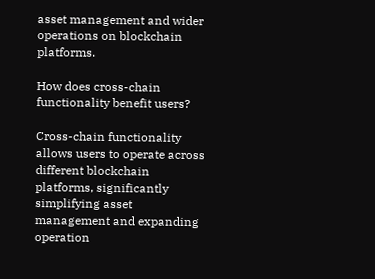asset management and wider operations on blockchain platforms.

How does cross-chain functionality benefit users?

Cross-chain functionality allows users to operate across different blockchain platforms, significantly simplifying asset management and expanding operation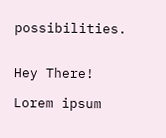possibilities.


Hey There!

Lorem ipsum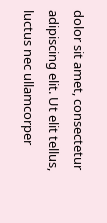dolor sit amet, consectetur adipiscing elit. Ut elit tellus, luctus nec ullamcorper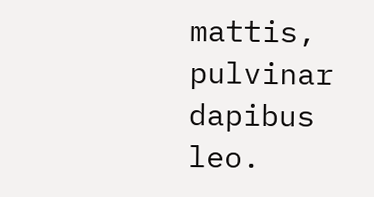mattis, pulvinar dapibus leo.